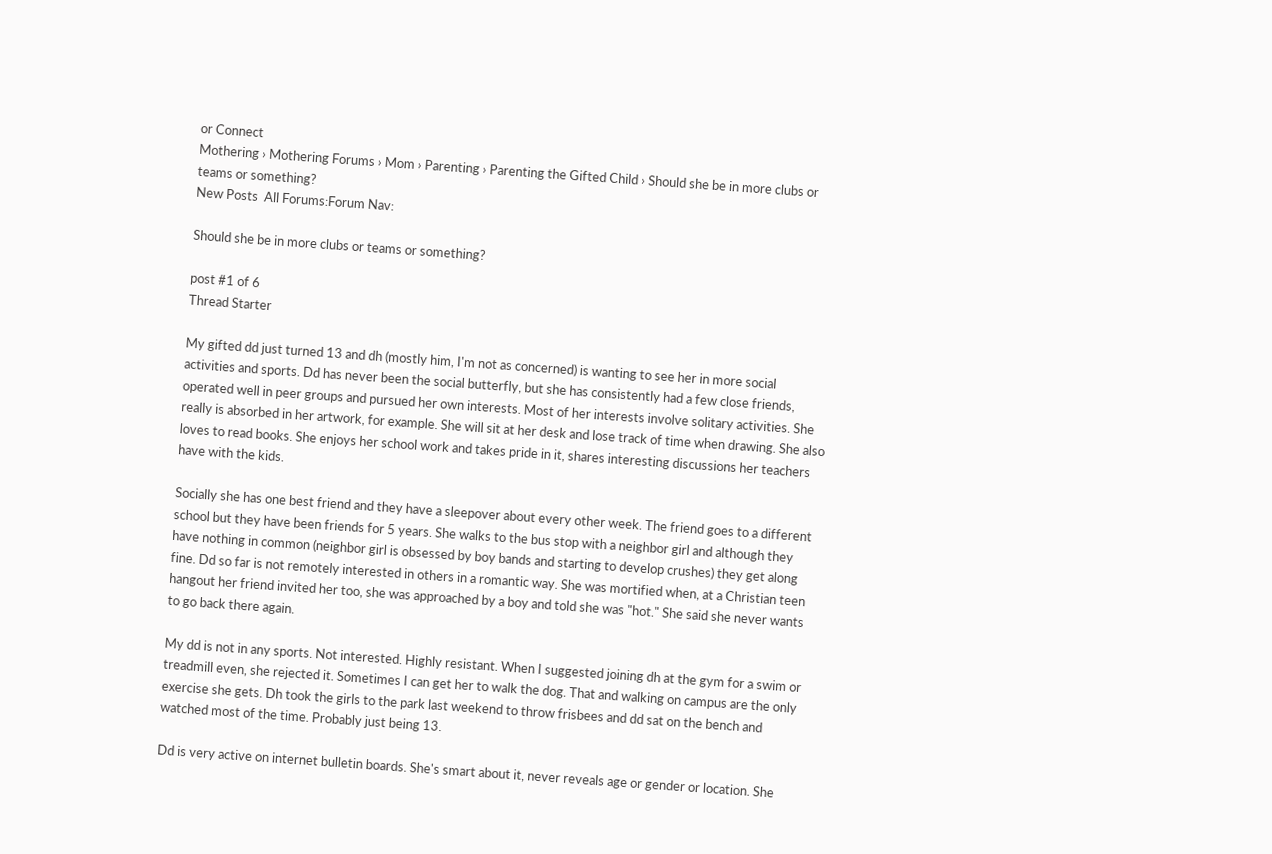or Connect
Mothering › Mothering Forums › Mom › Parenting › Parenting the Gifted Child › Should she be in more clubs or teams or something?
New Posts  All Forums:Forum Nav:

Should she be in more clubs or teams or something?

post #1 of 6
Thread Starter

My gifted dd just turned 13 and dh (mostly him, I'm not as concerned) is wanting to see her in more social activities and sports. Dd has never been the social butterfly, but she has consistently had a few close friends, operated well in peer groups and pursued her own interests. Most of her interests involve solitary activities. She really is absorbed in her artwork, for example. She will sit at her desk and lose track of time when drawing. She also loves to read books. She enjoys her school work and takes pride in it, shares interesting discussions her teachers have with the kids.

Socially she has one best friend and they have a sleepover about every other week. The friend goes to a different school but they have been friends for 5 years. She walks to the bus stop with a neighbor girl and although they have nothing in common (neighbor girl is obsessed by boy bands and starting to develop crushes) they get along fine. Dd so far is not remotely interested in others in a romantic way. She was mortified when, at a Christian teen hangout her friend invited her too, she was approached by a boy and told she was "hot." She said she never wants to go back there again.

My dd is not in any sports. Not interested. Highly resistant. When I suggested joining dh at the gym for a swim or treadmill even, she rejected it. Sometimes I can get her to walk the dog. That and walking on campus are the only exercise she gets. Dh took the girls to the park last weekend to throw frisbees and dd sat on the bench and watched most of the time. Probably just being 13.

Dd is very active on internet bulletin boards. She's smart about it, never reveals age or gender or location. She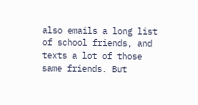also emails a long list of school friends, and texts a lot of those same friends. But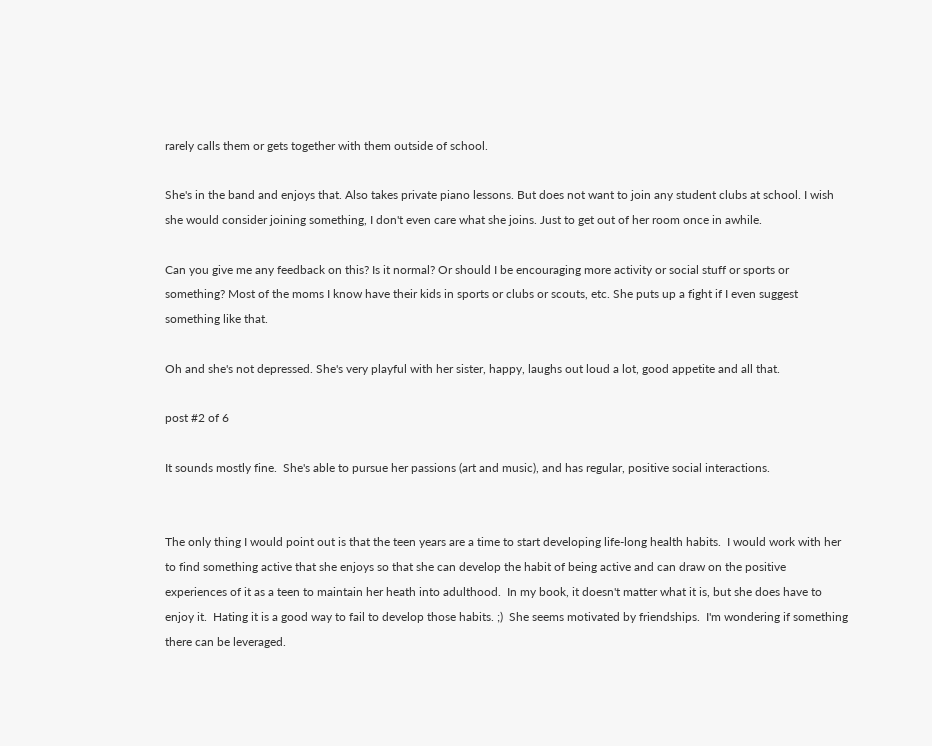rarely calls them or gets together with them outside of school.

She's in the band and enjoys that. Also takes private piano lessons. But does not want to join any student clubs at school. I wish she would consider joining something, I don't even care what she joins. Just to get out of her room once in awhile.

Can you give me any feedback on this? Is it normal? Or should I be encouraging more activity or social stuff or sports or something? Most of the moms I know have their kids in sports or clubs or scouts, etc. She puts up a fight if I even suggest something like that.

Oh and she's not depressed. She's very playful with her sister, happy, laughs out loud a lot, good appetite and all that.

post #2 of 6

It sounds mostly fine.  She's able to pursue her passions (art and music), and has regular, positive social interactions.


The only thing I would point out is that the teen years are a time to start developing life-long health habits.  I would work with her to find something active that she enjoys so that she can develop the habit of being active and can draw on the positive experiences of it as a teen to maintain her heath into adulthood.  In my book, it doesn't matter what it is, but she does have to enjoy it.  Hating it is a good way to fail to develop those habits. ;)  She seems motivated by friendships.  I'm wondering if something there can be leveraged.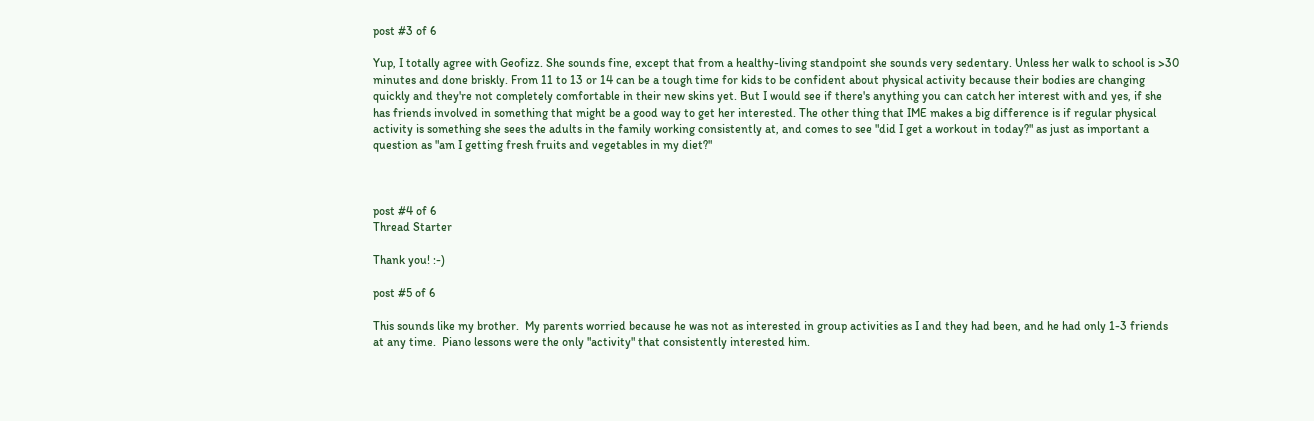post #3 of 6

Yup, I totally agree with Geofizz. She sounds fine, except that from a healthy-living standpoint she sounds very sedentary. Unless her walk to school is >30 minutes and done briskly. From 11 to 13 or 14 can be a tough time for kids to be confident about physical activity because their bodies are changing quickly and they're not completely comfortable in their new skins yet. But I would see if there's anything you can catch her interest with and yes, if she has friends involved in something that might be a good way to get her interested. The other thing that IME makes a big difference is if regular physical activity is something she sees the adults in the family working consistently at, and comes to see "did I get a workout in today?" as just as important a question as "am I getting fresh fruits and vegetables in my diet?"



post #4 of 6
Thread Starter

Thank you! :-)

post #5 of 6

This sounds like my brother.  My parents worried because he was not as interested in group activities as I and they had been, and he had only 1-3 friends at any time.  Piano lessons were the only "activity" that consistently interested him.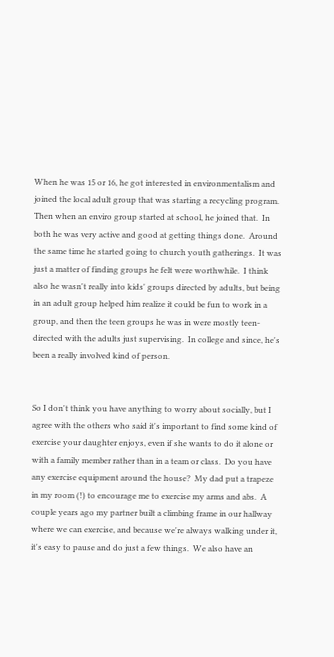When he was 15 or 16, he got interested in environmentalism and joined the local adult group that was starting a recycling program.  Then when an enviro group started at school, he joined that.  In both he was very active and good at getting things done.  Around the same time he started going to church youth gatherings.  It was just a matter of finding groups he felt were worthwhile.  I think also he wasn't really into kids' groups directed by adults, but being in an adult group helped him realize it could be fun to work in a group, and then the teen groups he was in were mostly teen-directed with the adults just supervising.  In college and since, he's been a really involved kind of person.


So I don't think you have anything to worry about socially, but I agree with the others who said it's important to find some kind of exercise your daughter enjoys, even if she wants to do it alone or with a family member rather than in a team or class.  Do you have any exercise equipment around the house?  My dad put a trapeze in my room (!) to encourage me to exercise my arms and abs.  A couple years ago my partner built a climbing frame in our hallway where we can exercise, and because we're always walking under it, it's easy to pause and do just a few things.  We also have an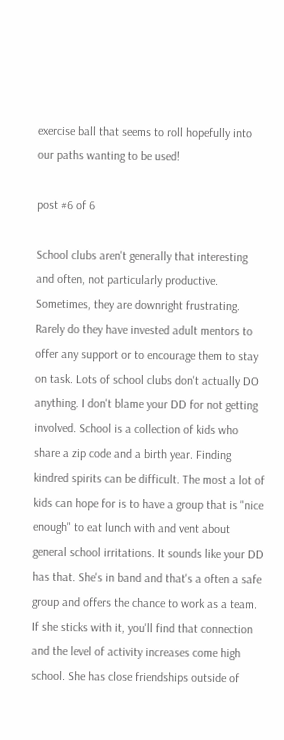exercise ball that seems to roll hopefully into our paths wanting to be used!

post #6 of 6

School clubs aren't generally that interesting and often, not particularly productive. Sometimes, they are downright frustrating. Rarely do they have invested adult mentors to offer any support or to encourage them to stay on task. Lots of school clubs don't actually DO anything. I don't blame your DD for not getting involved. School is a collection of kids who share a zip code and a birth year. Finding kindred spirits can be difficult. The most a lot of kids can hope for is to have a group that is "nice enough" to eat lunch with and vent about general school irritations. It sounds like your DD has that. She's in band and that's a often a safe group and offers the chance to work as a team. If she sticks with it, you'll find that connection and the level of activity increases come high school. She has close friendships outside of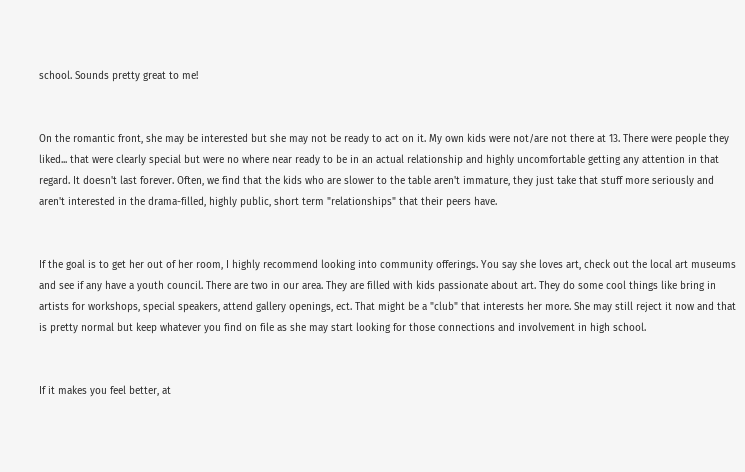school. Sounds pretty great to me!


On the romantic front, she may be interested but she may not be ready to act on it. My own kids were not/are not there at 13. There were people they liked... that were clearly special but were no where near ready to be in an actual relationship and highly uncomfortable getting any attention in that regard. It doesn't last forever. Often, we find that the kids who are slower to the table aren't immature, they just take that stuff more seriously and aren't interested in the drama-filled, highly public, short term "relationships" that their peers have.


If the goal is to get her out of her room, I highly recommend looking into community offerings. You say she loves art, check out the local art museums and see if any have a youth council. There are two in our area. They are filled with kids passionate about art. They do some cool things like bring in artists for workshops, special speakers, attend gallery openings, ect. That might be a "club" that interests her more. She may still reject it now and that is pretty normal but keep whatever you find on file as she may start looking for those connections and involvement in high school.


If it makes you feel better, at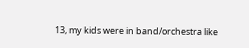13, my kids were in band/orchestra like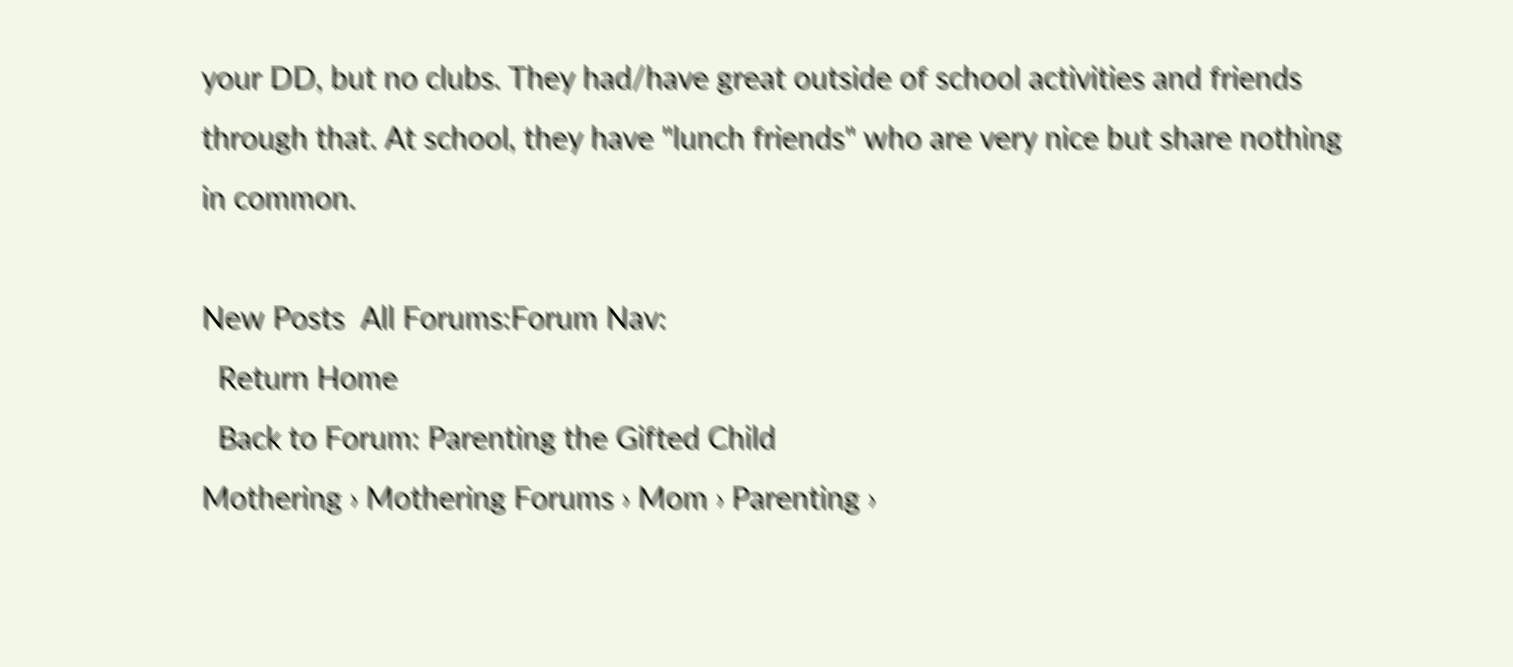your DD, but no clubs. They had/have great outside of school activities and friends through that. At school, they have "lunch friends" who are very nice but share nothing in common.

New Posts  All Forums:Forum Nav:
  Return Home
  Back to Forum: Parenting the Gifted Child
Mothering › Mothering Forums › Mom › Parenting ›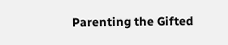Parenting the Gifted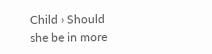Child › Should she be in more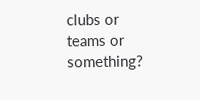clubs or teams or something?